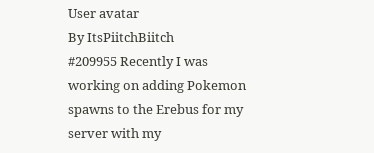User avatar
By ItsPiitchBiitch
#209955 Recently I was working on adding Pokemon spawns to the Erebus for my server with my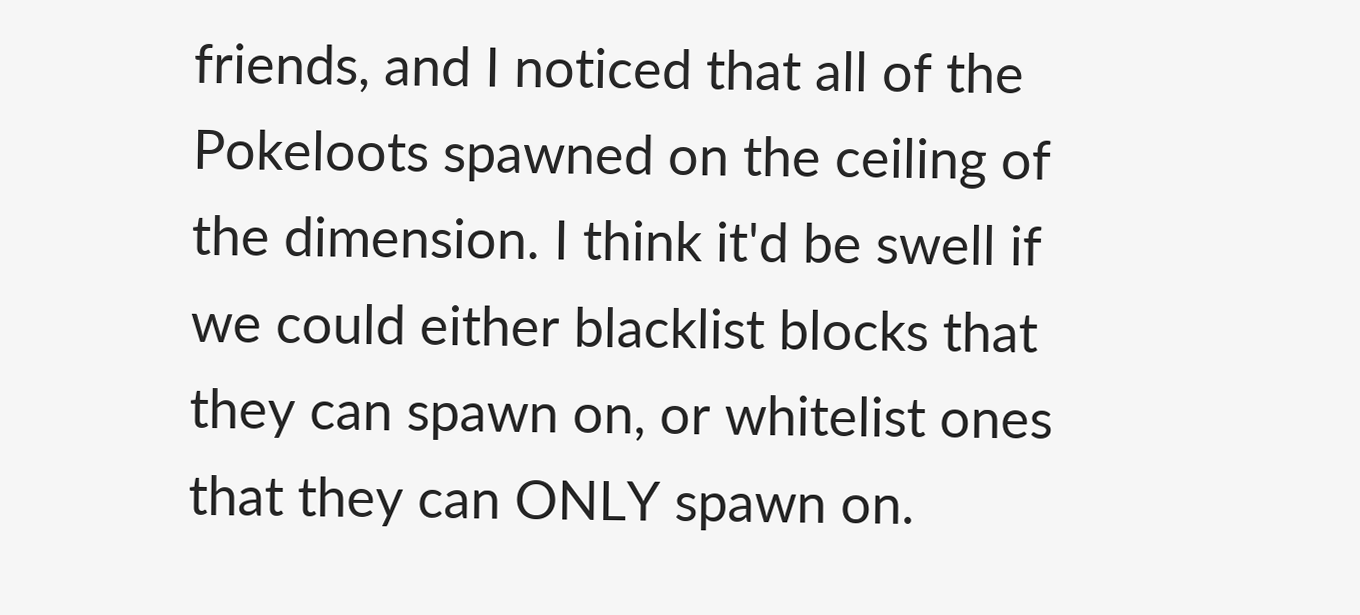friends, and I noticed that all of the Pokeloots spawned on the ceiling of the dimension. I think it'd be swell if we could either blacklist blocks that they can spawn on, or whitelist ones that they can ONLY spawn on.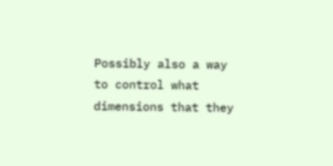Possibly also a way to control what dimensions that they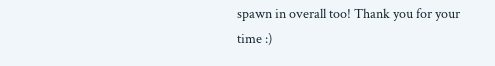spawn in overall too! Thank you for your time :)